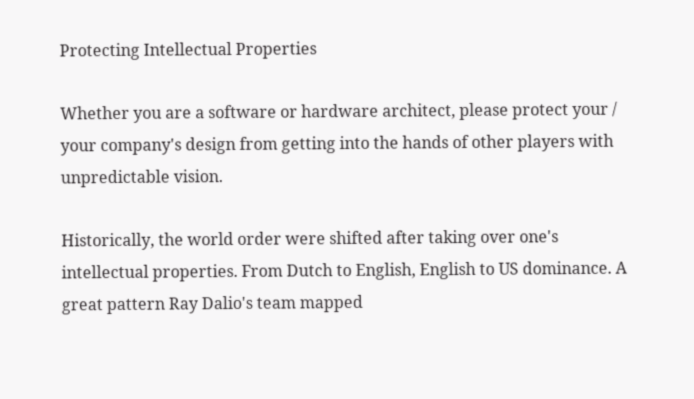Protecting Intellectual Properties

Whether you are a software or hardware architect, please protect your / your company's design from getting into the hands of other players with unpredictable vision.

Historically, the world order were shifted after taking over one's intellectual properties. From Dutch to English, English to US dominance. A great pattern Ray Dalio's team mapped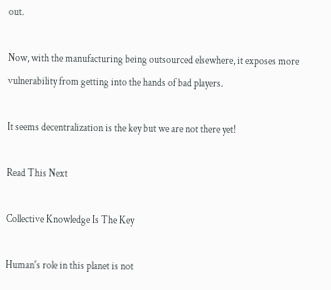out.

Now, with the manufacturing being outsourced elsewhere, it exposes more vulnerability from getting into the hands of bad players.

It seems decentralization is the key but we are not there yet!

Read This Next

Collective Knowledge Is The Key

Human's role in this planet is not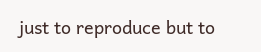just to reproduce but to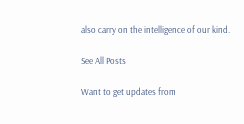also carry on the intelligence of our kind.

See All Posts

Want to get updates from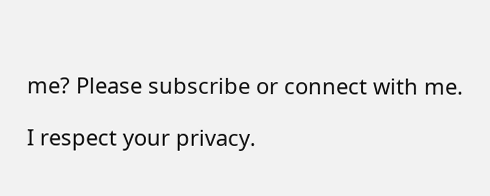me? Please subscribe or connect with me.

I respect your privacy.